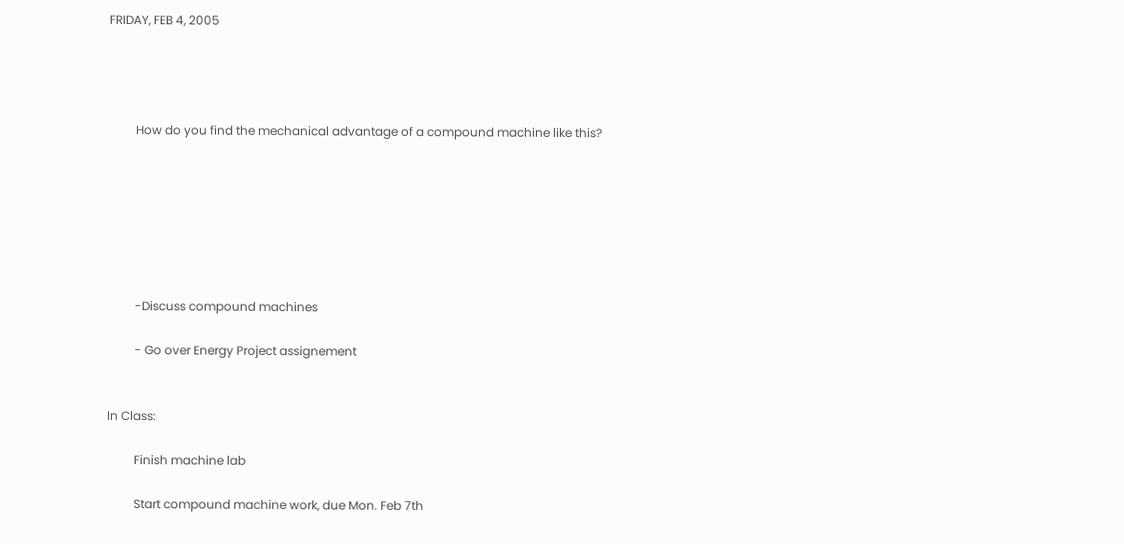FRIDAY, FEB 4, 2005




         How do you find the mechanical advantage of a compound machine like this?







         -Discuss compound machines

         - Go over Energy Project assignement


In Class:

         Finish machine lab

         Start compound machine work, due Mon. Feb 7th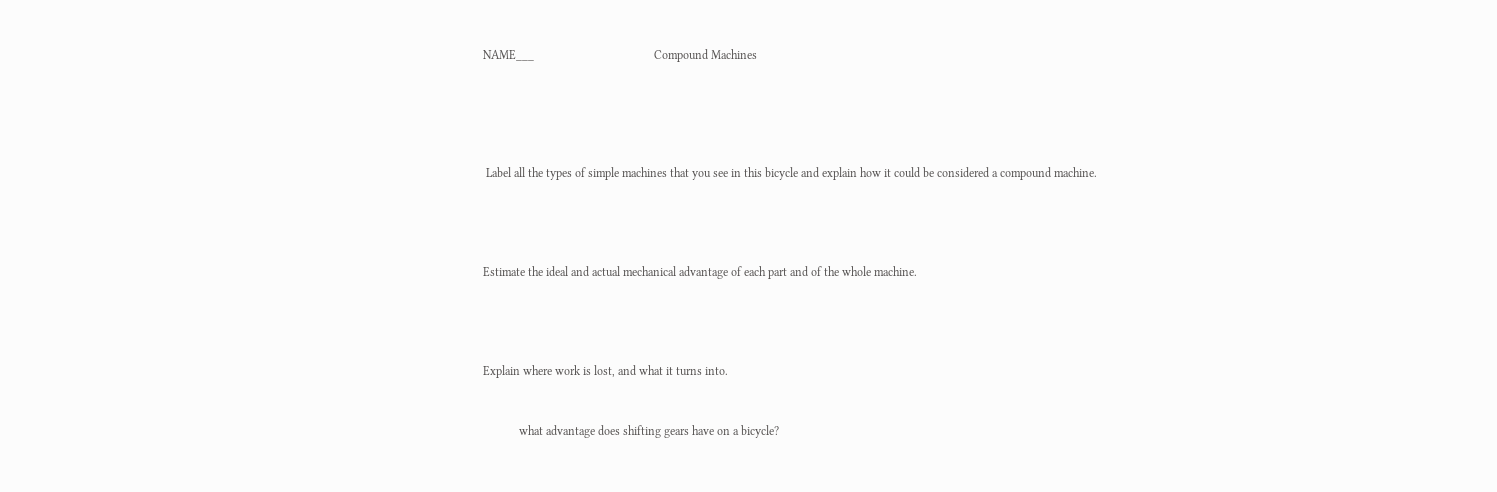NAME___                                        Compound Machines





 Label all the types of simple machines that you see in this bicycle and explain how it could be considered a compound machine.




Estimate the ideal and actual mechanical advantage of each part and of the whole machine.




Explain where work is lost, and what it turns into.


            what advantage does shifting gears have on a bicycle?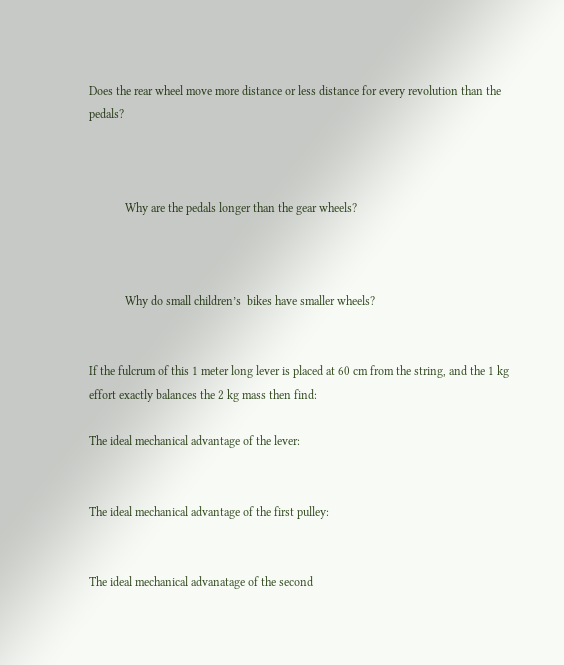Does the rear wheel move more distance or less distance for every revolution than the pedals?



            Why are the pedals longer than the gear wheels?



            Why do small children’s  bikes have smaller wheels?


If the fulcrum of this 1 meter long lever is placed at 60 cm from the string, and the 1 kg effort exactly balances the 2 kg mass then find:

The ideal mechanical advantage of the lever:


The ideal mechanical advantage of the first pulley:


The ideal mechanical advanatage of the second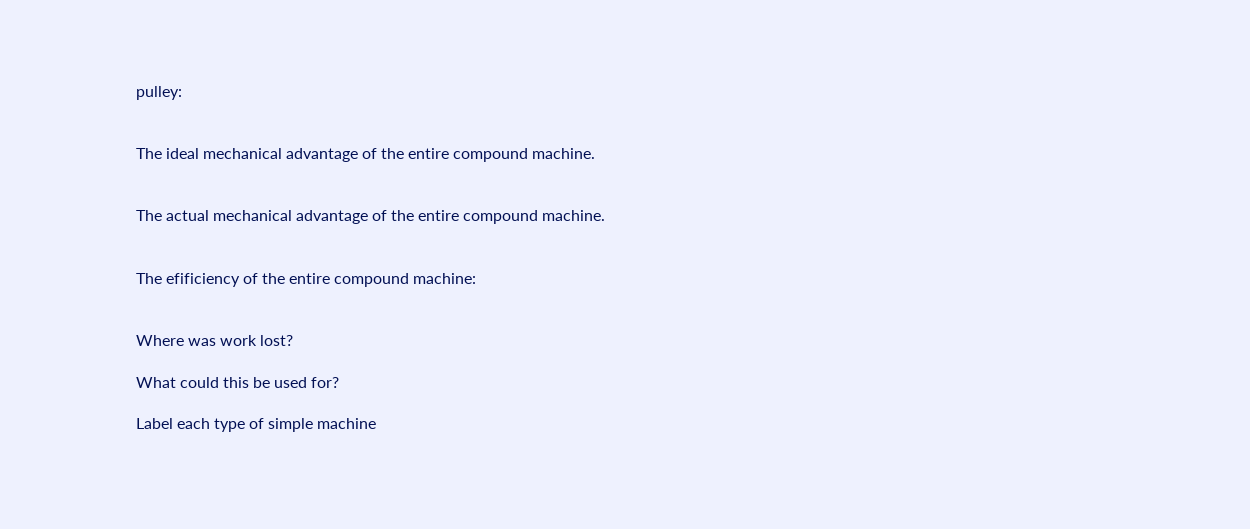pulley:


The ideal mechanical advantage of the entire compound machine.


The actual mechanical advantage of the entire compound machine.


The efificiency of the entire compound machine:


Where was work lost?

What could this be used for?

Label each type of simple machine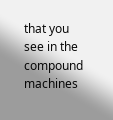that you see in the compound machines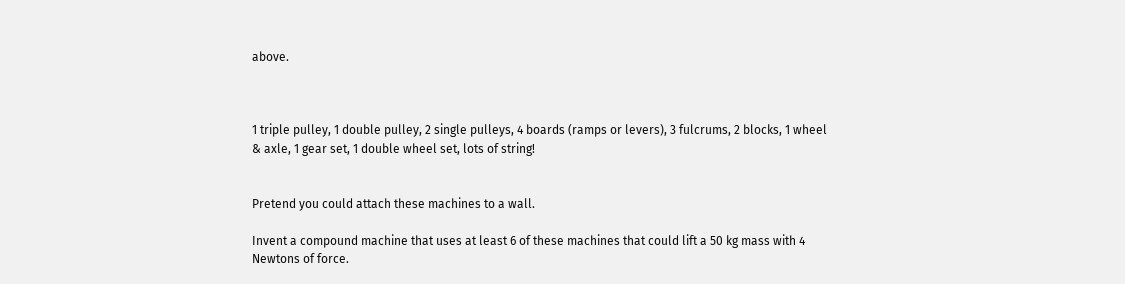above.



1 triple pulley, 1 double pulley, 2 single pulleys, 4 boards (ramps or levers), 3 fulcrums, 2 blocks, 1 wheel & axle, 1 gear set, 1 double wheel set, lots of string!


Pretend you could attach these machines to a wall.

Invent a compound machine that uses at least 6 of these machines that could lift a 50 kg mass with 4 Newtons of force.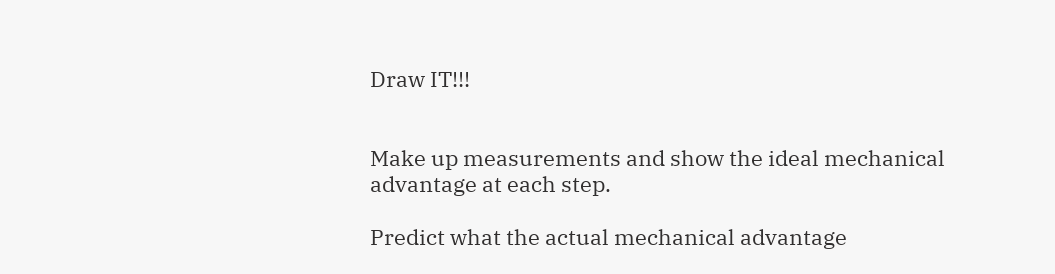Draw IT!!!


Make up measurements and show the ideal mechanical advantage at each step.

Predict what the actual mechanical advantage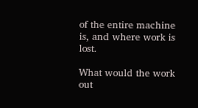of the entire machine is, and where work is lost.

What would the work out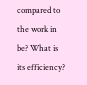compared to the work in be? What is its efficiency?